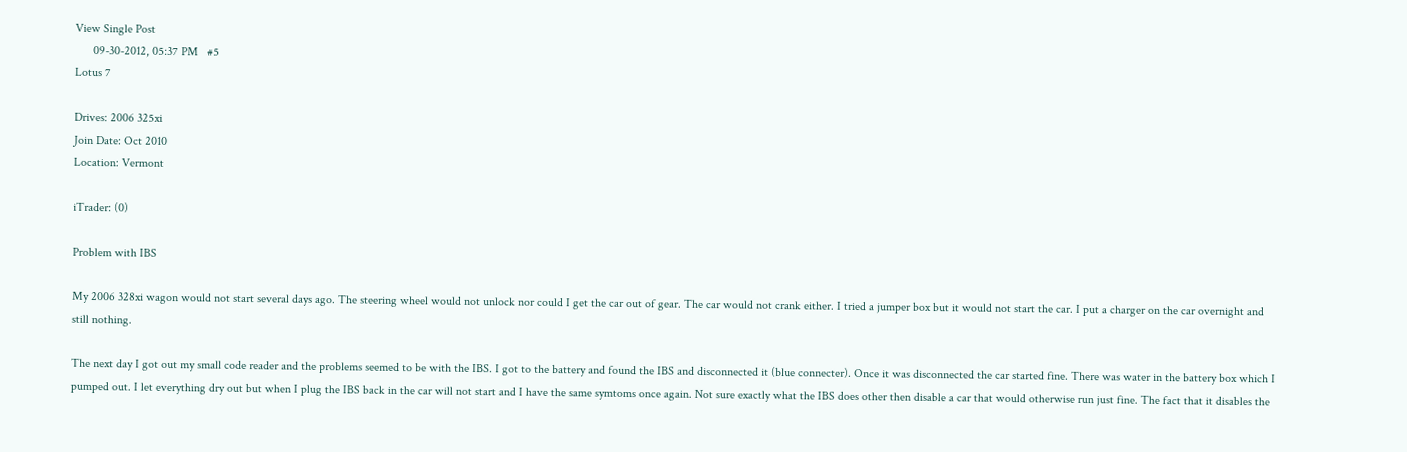View Single Post
      09-30-2012, 05:37 PM   #5
Lotus 7

Drives: 2006 325xi
Join Date: Oct 2010
Location: Vermont

iTrader: (0)

Problem with IBS

My 2006 328xi wagon would not start several days ago. The steering wheel would not unlock nor could I get the car out of gear. The car would not crank either. I tried a jumper box but it would not start the car. I put a charger on the car overnight and still nothing.

The next day I got out my small code reader and the problems seemed to be with the IBS. I got to the battery and found the IBS and disconnected it (blue connecter). Once it was disconnected the car started fine. There was water in the battery box which I pumped out. I let everything dry out but when I plug the IBS back in the car will not start and I have the same symtoms once again. Not sure exactly what the IBS does other then disable a car that would otherwise run just fine. The fact that it disables the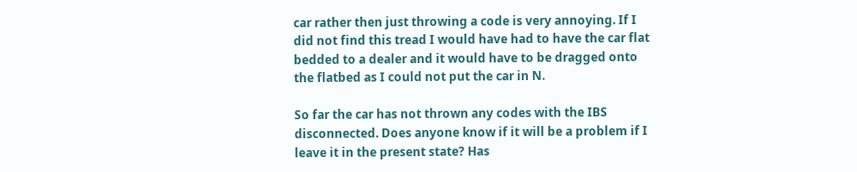car rather then just throwing a code is very annoying. If I did not find this tread I would have had to have the car flat bedded to a dealer and it would have to be dragged onto the flatbed as I could not put the car in N.

So far the car has not thrown any codes with the IBS disconnected. Does anyone know if it will be a problem if I leave it in the present state? Has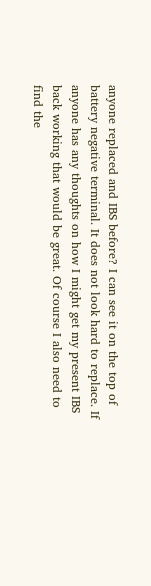anyone replaced and IBS before? I can see it on the top of battery negative terminal. It does not look hard to replace. If anyone has any thoughts on how I might get my present IBS back working that would be great. Of course I also need to find the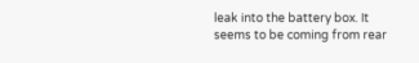leak into the battery box. It seems to be coming from rear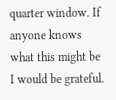quarter window. If anyone knows what this might be I would be grateful.